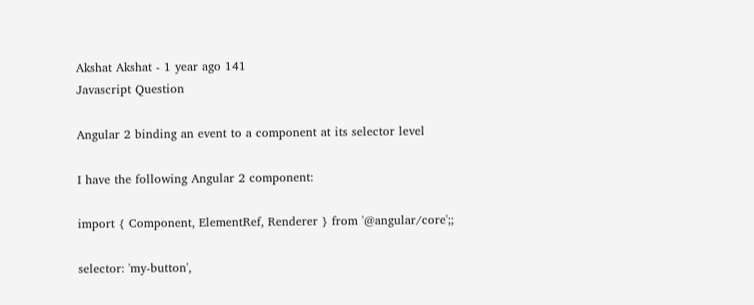Akshat Akshat - 1 year ago 141
Javascript Question

Angular 2 binding an event to a component at its selector level

I have the following Angular 2 component:

import { Component, ElementRef, Renderer } from '@angular/core';;

selector: 'my-button',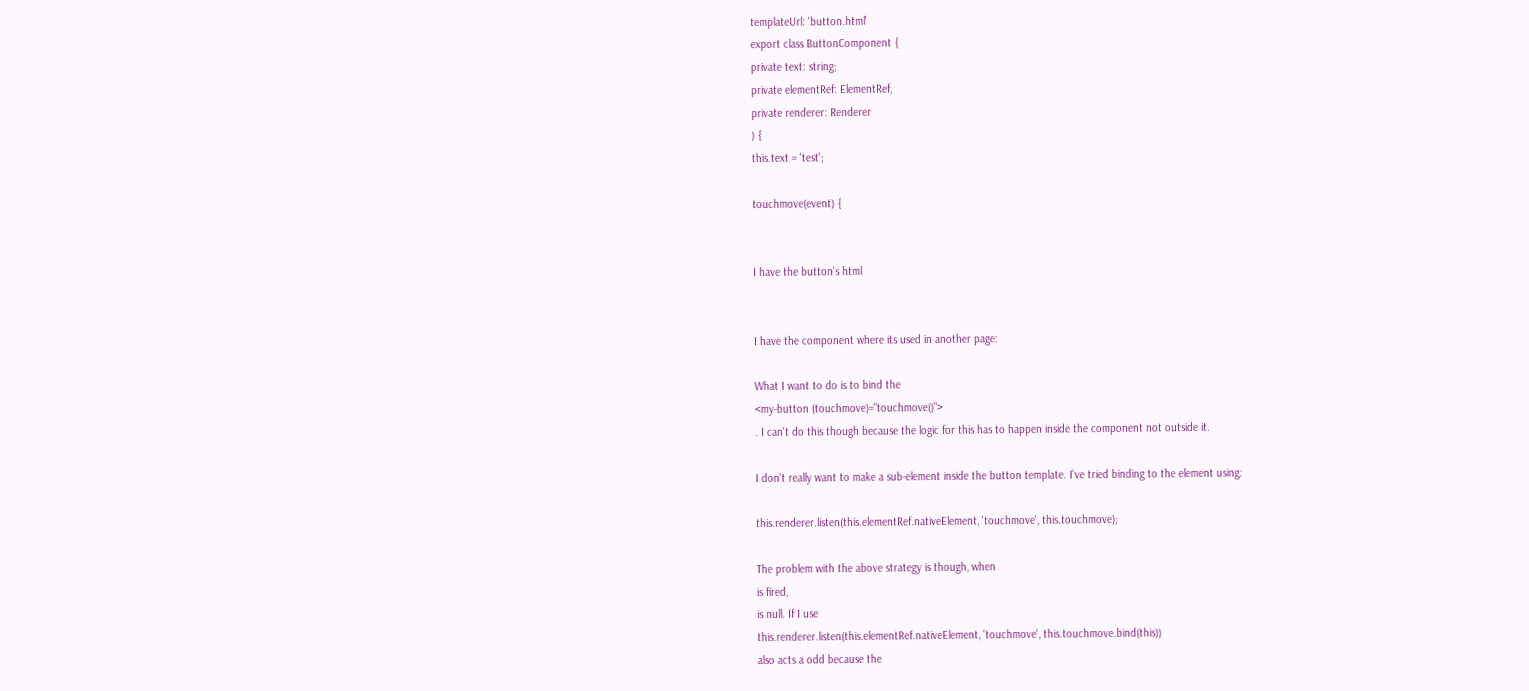templateUrl: 'button.html'
export class ButtonComponent {
private text: string;
private elementRef: ElementRef,
private renderer: Renderer
) {
this.text = 'test';

touchmove(event) {


I have the button's html


I have the component where its used in another page:

What I want to do is to bind the
<my-button (touchmove)="touchmove()">
. I can't do this though because the logic for this has to happen inside the component not outside it.

I don't really want to make a sub-element inside the button template. I've tried binding to the element using:

this.renderer.listen(this.elementRef.nativeElement, 'touchmove', this.touchmove);

The problem with the above strategy is though, when
is fired,
is null. If I use
this.renderer.listen(this.elementRef.nativeElement, 'touchmove', this.touchmove.bind(this))
also acts a odd because the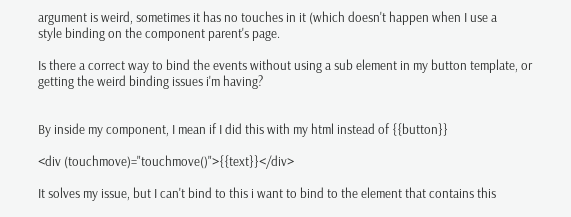argument is weird, sometimes it has no touches in it (which doesn't happen when I use a
style binding on the component parent's page.

Is there a correct way to bind the events without using a sub element in my button template, or getting the weird binding issues i'm having?


By inside my component, I mean if I did this with my html instead of {{button}}

<div (touchmove)="touchmove()">{{text}}</div>

It solves my issue, but I can't bind to this i want to bind to the element that contains this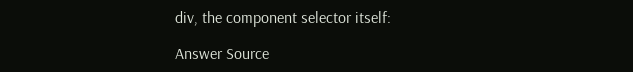div, the component selector itself:

Answer Source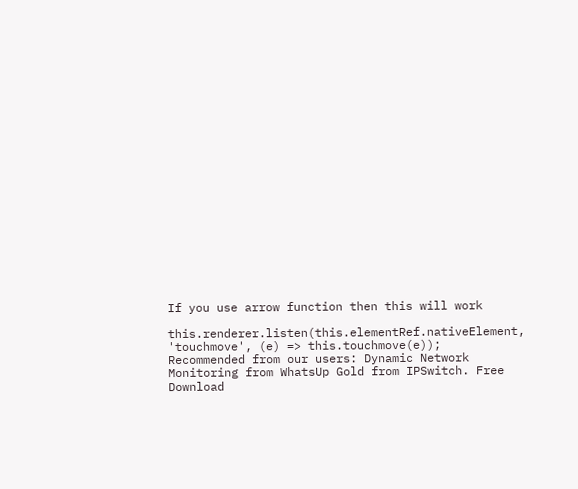If you use arrow function then this will work

this.renderer.listen(this.elementRef.nativeElement, 'touchmove', (e) => this.touchmove(e));
Recommended from our users: Dynamic Network Monitoring from WhatsUp Gold from IPSwitch. Free Download